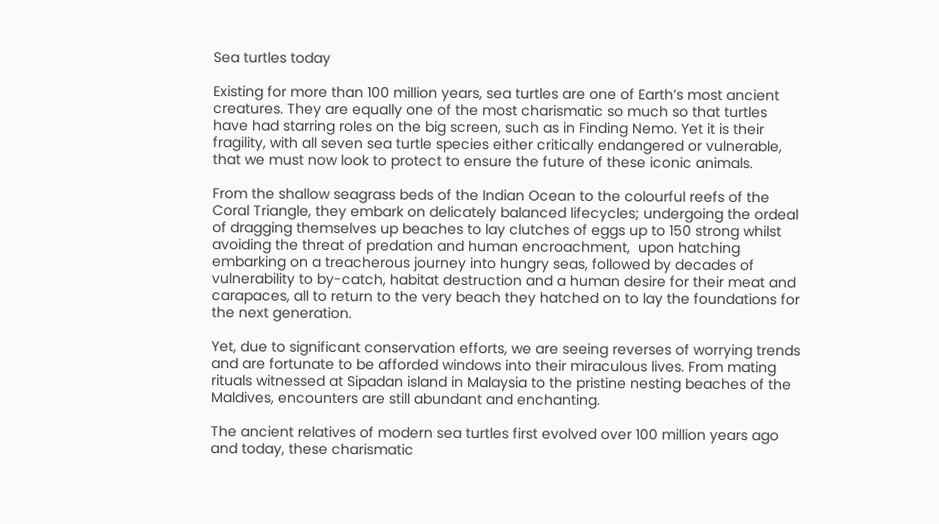Sea turtles today

Existing for more than 100 million years, sea turtles are one of Earth’s most ancient creatures. They are equally one of the most charismatic so much so that turtles have had starring roles on the big screen, such as in Finding Nemo. Yet it is their fragility, with all seven sea turtle species either critically endangered or vulnerable, that we must now look to protect to ensure the future of these iconic animals.

From the shallow seagrass beds of the Indian Ocean to the colourful reefs of the Coral Triangle, they embark on delicately balanced lifecycles; undergoing the ordeal of dragging themselves up beaches to lay clutches of eggs up to 150 strong whilst avoiding the threat of predation and human encroachment,  upon hatching embarking on a treacherous journey into hungry seas, followed by decades of vulnerability to by-catch, habitat destruction and a human desire for their meat and carapaces, all to return to the very beach they hatched on to lay the foundations for the next generation.

Yet, due to significant conservation efforts, we are seeing reverses of worrying trends and are fortunate to be afforded windows into their miraculous lives. From mating rituals witnessed at Sipadan island in Malaysia to the pristine nesting beaches of the Maldives, encounters are still abundant and enchanting.

The ancient relatives of modern sea turtles first evolved over 100 million years ago and today, these charismatic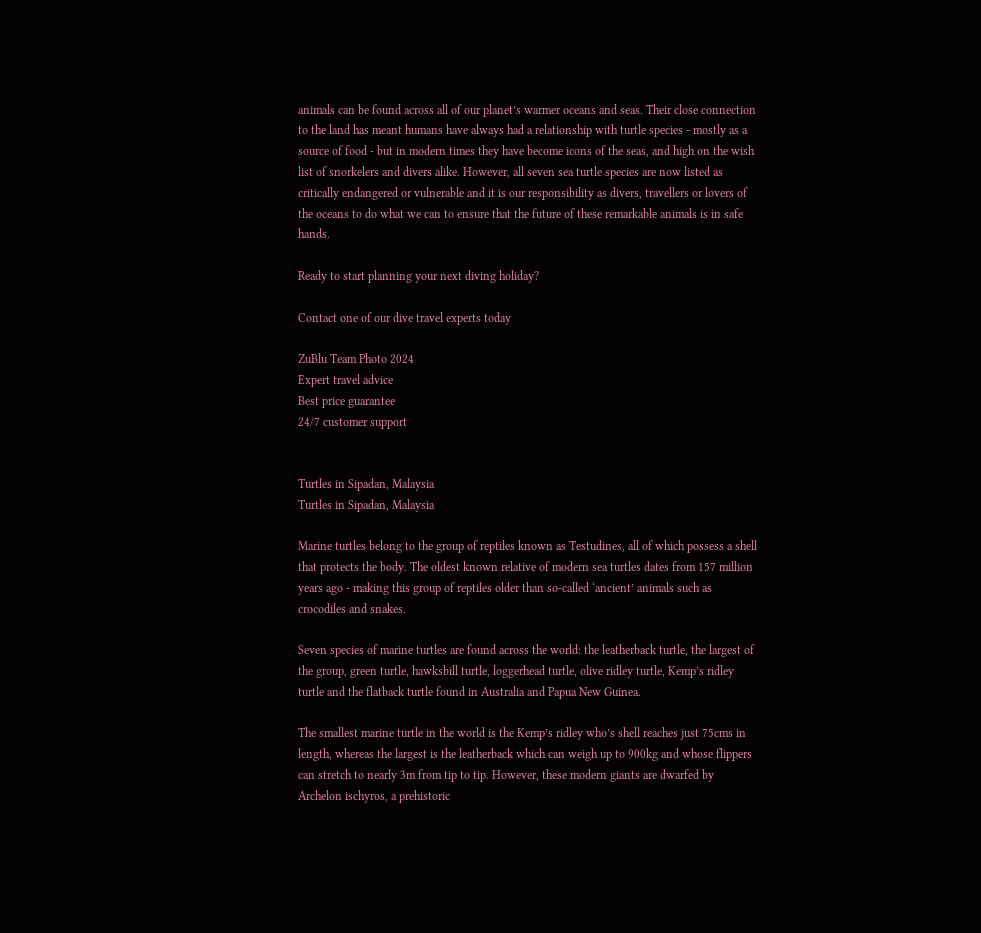animals can be found across all of our planet’s warmer oceans and seas. Their close connection to the land has meant humans have always had a relationship with turtle species - mostly as a source of food - but in modern times they have become icons of the seas, and high on the wish list of snorkelers and divers alike. However, all seven sea turtle species are now listed as critically endangered or vulnerable and it is our responsibility as divers, travellers or lovers of the oceans to do what we can to ensure that the future of these remarkable animals is in safe hands.

Ready to start planning your next diving holiday?

Contact one of our dive travel experts today

ZuBlu Team Photo 2024
Expert travel advice
Best price guarantee
24/7 customer support


Turtles in Sipadan, Malaysia
Turtles in Sipadan, Malaysia

Marine turtles belong to the group of reptiles known as Testudines, all of which possess a shell that protects the body. The oldest known relative of modern sea turtles dates from 157 million years ago - making this group of reptiles older than so-called ‘ancient’ animals such as crocodiles and snakes.

Seven species of marine turtles are found across the world: the leatherback turtle, the largest of the group, green turtle, hawksbill turtle, loggerhead turtle, olive ridley turtle, Kemp’s ridley turtle and the flatback turtle found in Australia and Papua New Guinea.

The smallest marine turtle in the world is the Kemp’s ridley who’s shell reaches just 75cms in length, whereas the largest is the leatherback which can weigh up to 900kg and whose flippers can stretch to nearly 3m from tip to tip. However, these modern giants are dwarfed by Archelon ischyros, a prehistoric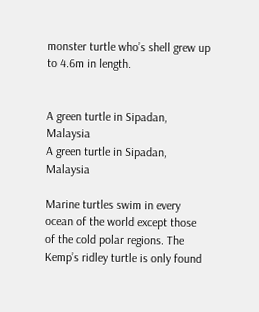monster turtle who’s shell grew up to 4.6m in length.


A green turtle in Sipadan, Malaysia
A green turtle in Sipadan, Malaysia

Marine turtles swim in every ocean of the world except those of the cold polar regions. The Kemp’s ridley turtle is only found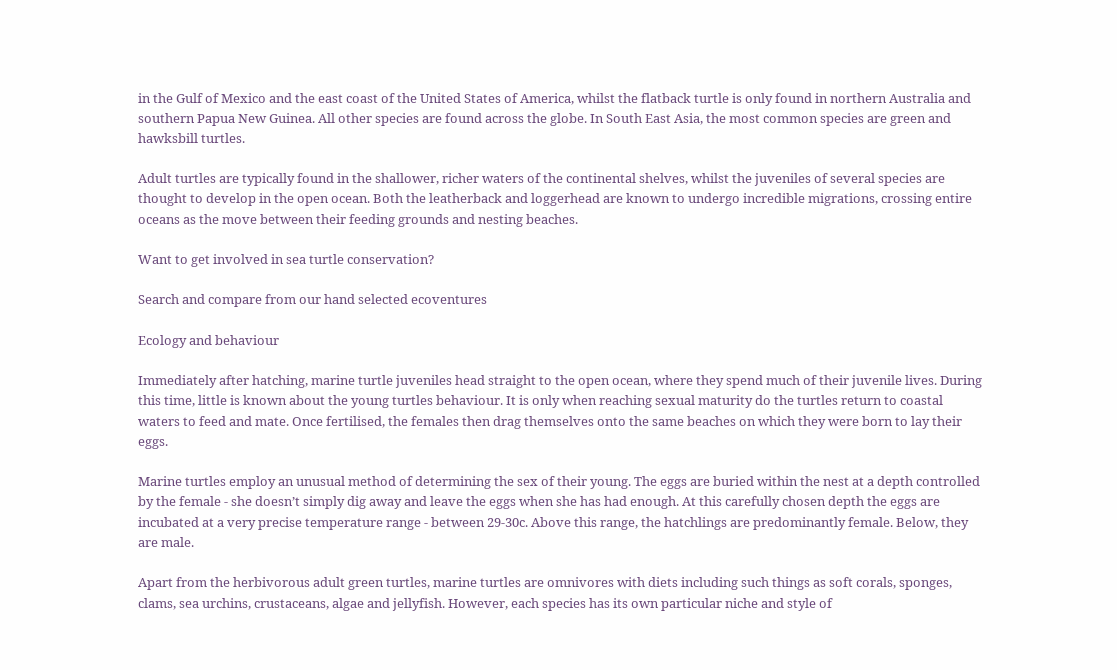in the Gulf of Mexico and the east coast of the United States of America, whilst the flatback turtle is only found in northern Australia and southern Papua New Guinea. All other species are found across the globe. In South East Asia, the most common species are green and hawksbill turtles.

Adult turtles are typically found in the shallower, richer waters of the continental shelves, whilst the juveniles of several species are thought to develop in the open ocean. Both the leatherback and loggerhead are known to undergo incredible migrations, crossing entire oceans as the move between their feeding grounds and nesting beaches.

Want to get involved in sea turtle conservation?

Search and compare from our hand selected ecoventures

Ecology and behaviour

Immediately after hatching, marine turtle juveniles head straight to the open ocean, where they spend much of their juvenile lives. During this time, little is known about the young turtles behaviour. It is only when reaching sexual maturity do the turtles return to coastal waters to feed and mate. Once fertilised, the females then drag themselves onto the same beaches on which they were born to lay their eggs.

Marine turtles employ an unusual method of determining the sex of their young. The eggs are buried within the nest at a depth controlled by the female - she doesn’t simply dig away and leave the eggs when she has had enough. At this carefully chosen depth the eggs are incubated at a very precise temperature range - between 29-30c. Above this range, the hatchlings are predominantly female. Below, they are male.

Apart from the herbivorous adult green turtles, marine turtles are omnivores with diets including such things as soft corals, sponges, clams, sea urchins, crustaceans, algae and jellyfish. However, each species has its own particular niche and style of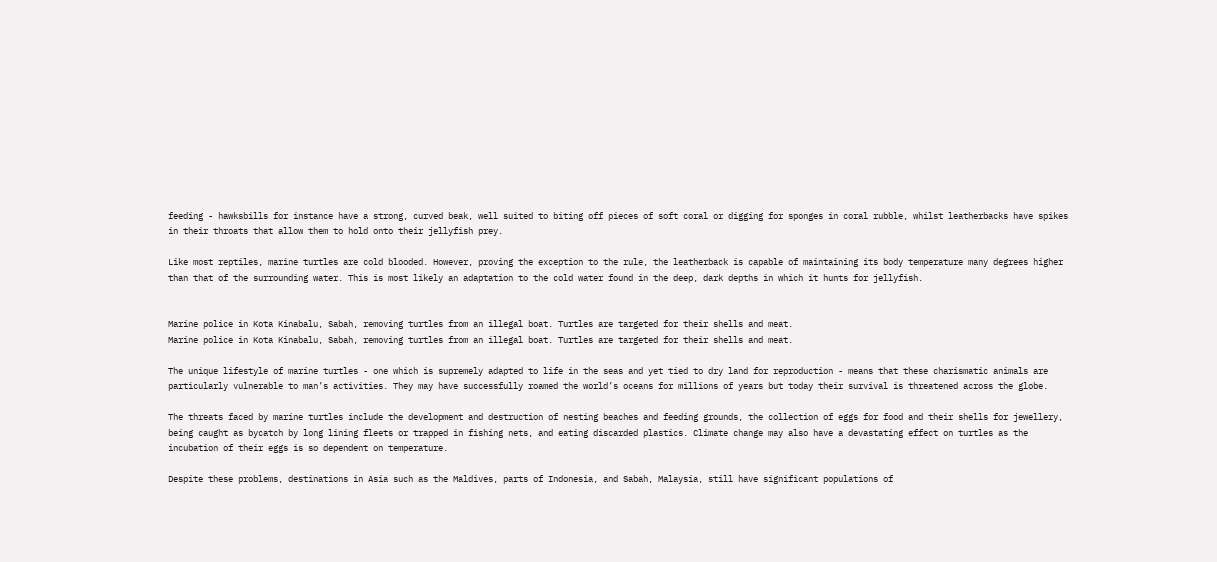feeding - hawksbills for instance have a strong, curved beak, well suited to biting off pieces of soft coral or digging for sponges in coral rubble, whilst leatherbacks have spikes in their throats that allow them to hold onto their jellyfish prey.

Like most reptiles, marine turtles are cold blooded. However, proving the exception to the rule, the leatherback is capable of maintaining its body temperature many degrees higher than that of the surrounding water. This is most likely an adaptation to the cold water found in the deep, dark depths in which it hunts for jellyfish.


Marine police in Kota Kinabalu, Sabah, removing turtles from an illegal boat. Turtles are targeted for their shells and meat.
Marine police in Kota Kinabalu, Sabah, removing turtles from an illegal boat. Turtles are targeted for their shells and meat.

The unique lifestyle of marine turtles - one which is supremely adapted to life in the seas and yet tied to dry land for reproduction - means that these charismatic animals are particularly vulnerable to man’s activities. They may have successfully roamed the world’s oceans for millions of years but today their survival is threatened across the globe.

The threats faced by marine turtles include the development and destruction of nesting beaches and feeding grounds, the collection of eggs for food and their shells for jewellery, being caught as bycatch by long lining fleets or trapped in fishing nets, and eating discarded plastics. Climate change may also have a devastating effect on turtles as the incubation of their eggs is so dependent on temperature.

Despite these problems, destinations in Asia such as the Maldives, parts of Indonesia, and Sabah, Malaysia, still have significant populations of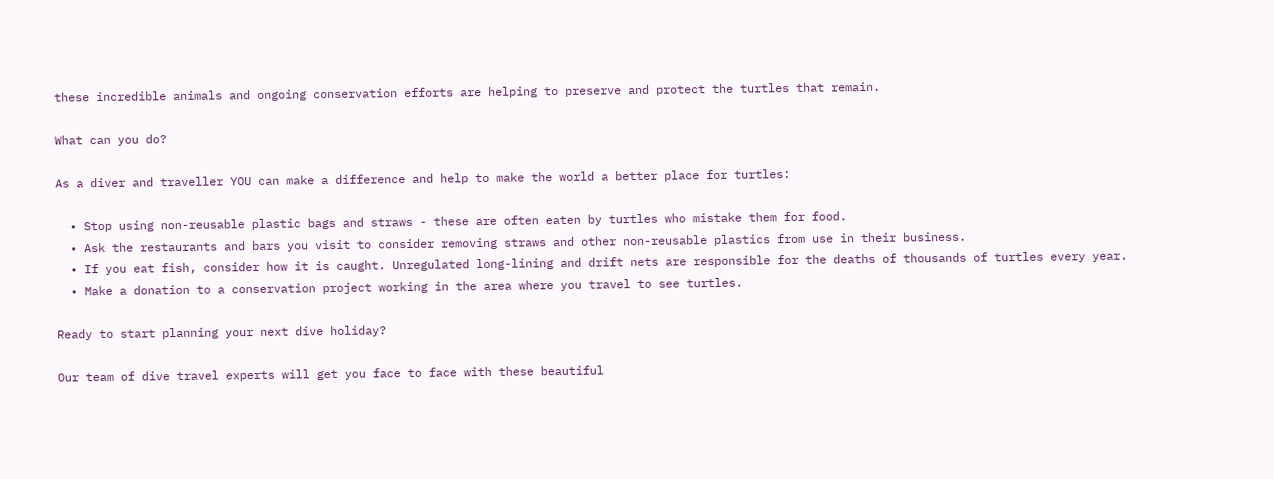these incredible animals and ongoing conservation efforts are helping to preserve and protect the turtles that remain.

What can you do?

As a diver and traveller YOU can make a difference and help to make the world a better place for turtles:

  • Stop using non-reusable plastic bags and straws - these are often eaten by turtles who mistake them for food.
  • Ask the restaurants and bars you visit to consider removing straws and other non-reusable plastics from use in their business.
  • If you eat fish, consider how it is caught. Unregulated long-lining and drift nets are responsible for the deaths of thousands of turtles every year.
  • Make a donation to a conservation project working in the area where you travel to see turtles.

Ready to start planning your next dive holiday?

Our team of dive travel experts will get you face to face with these beautiful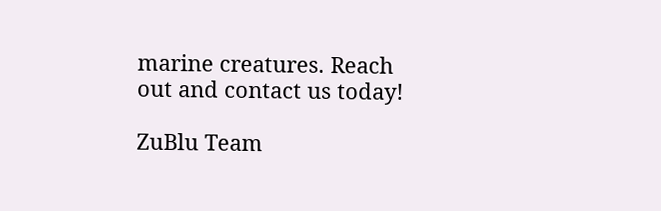marine creatures. Reach out and contact us today!

ZuBlu Team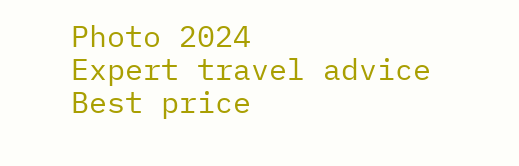Photo 2024
Expert travel advice
Best price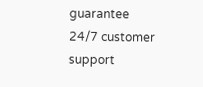guarantee
24/7 customer support